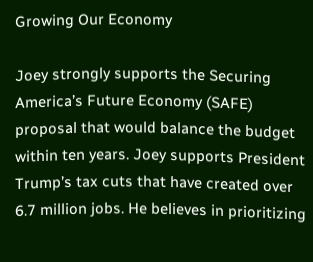Growing Our Economy

Joey strongly supports the Securing America’s Future Economy (SAFE) proposal that would balance the budget within ten years. Joey supports President Trump’s tax cuts that have created over 6.7 million jobs. He believes in prioritizing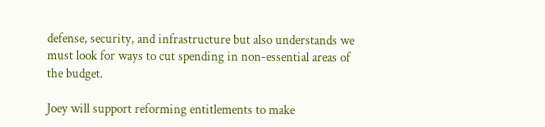defense, security, and infrastructure but also understands we must look for ways to cut spending in non-essential areas of the budget.

Joey will support reforming entitlements to make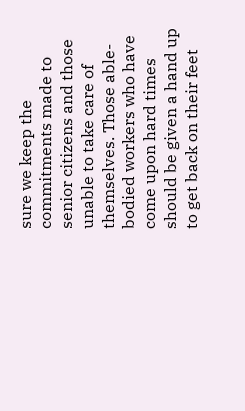sure we keep the commitments made to senior citizens and those unable to take care of themselves. Those able-bodied workers who have come upon hard times should be given a hand up to get back on their feet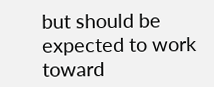but should be expected to work toward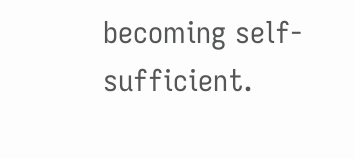becoming self-sufficient.